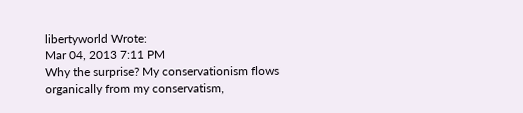libertyworld Wrote:
Mar 04, 2013 7:11 PM
Why the surprise? My conservationism flows organically from my conservatism,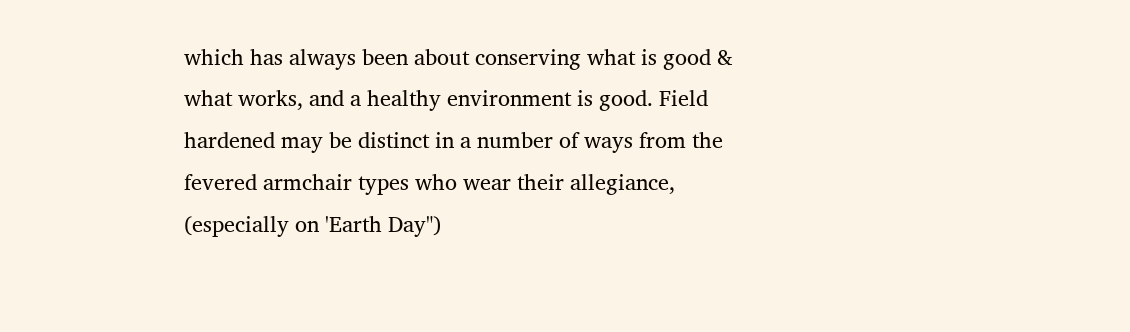which has always been about conserving what is good & what works, and a healthy environment is good. Field hardened may be distinct in a number of ways from the fevered armchair types who wear their allegiance, (especially on 'Earth Day")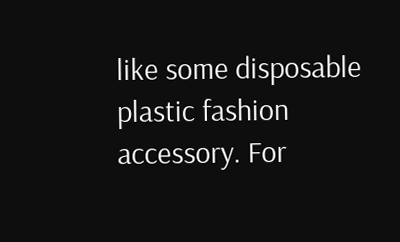like some disposable plastic fashion accessory. For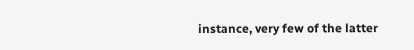instance, very few of the latter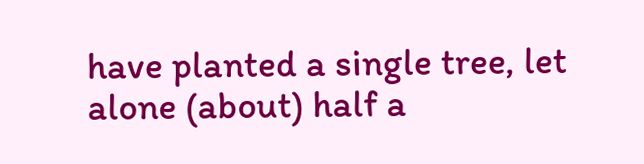have planted a single tree, let alone (about) half a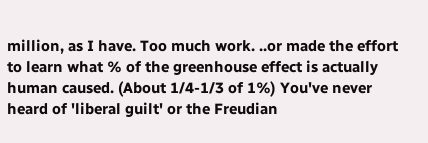million, as I have. Too much work. ..or made the effort to learn what % of the greenhouse effect is actually human caused. (About 1/4-1/3 of 1%) You've never heard of 'liberal guilt' or the Freudian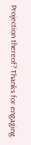Projection thereof? Thanks for engaging.